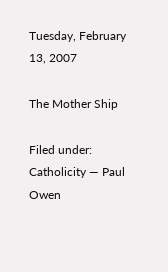Tuesday, February 13, 2007

The Mother Ship

Filed under: Catholicity — Paul Owen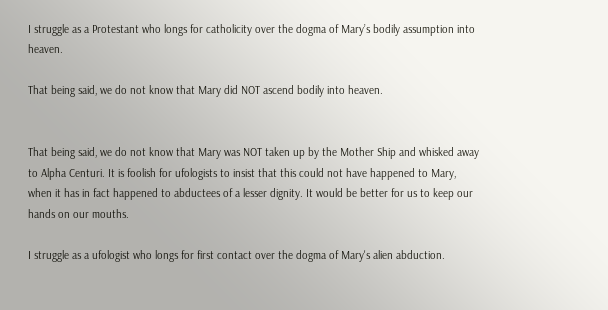I struggle as a Protestant who longs for catholicity over the dogma of Mary’s bodily assumption into heaven.

That being said, we do not know that Mary did NOT ascend bodily into heaven.


That being said, we do not know that Mary was NOT taken up by the Mother Ship and whisked away to Alpha Centuri. It is foolish for ufologists to insist that this could not have happened to Mary, when it has in fact happened to abductees of a lesser dignity. It would be better for us to keep our hands on our mouths.

I struggle as a ufologist who longs for first contact over the dogma of Mary's alien abduction.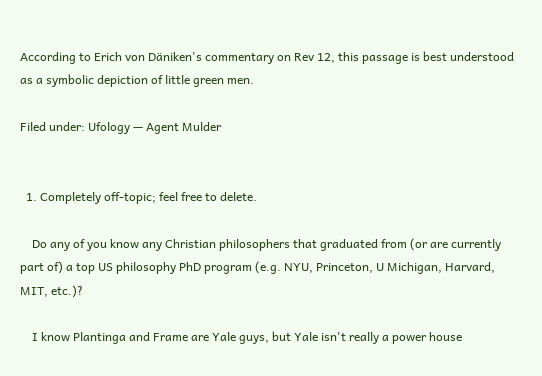According to Erich von Däniken's commentary on Rev 12, this passage is best understood as a symbolic depiction of little green men.

Filed under: Ufology — Agent Mulder


  1. Completely off-topic; feel free to delete.

    Do any of you know any Christian philosophers that graduated from (or are currently part of) a top US philosophy PhD program (e.g. NYU, Princeton, U Michigan, Harvard, MIT, etc.)?

    I know Plantinga and Frame are Yale guys, but Yale isn't really a power house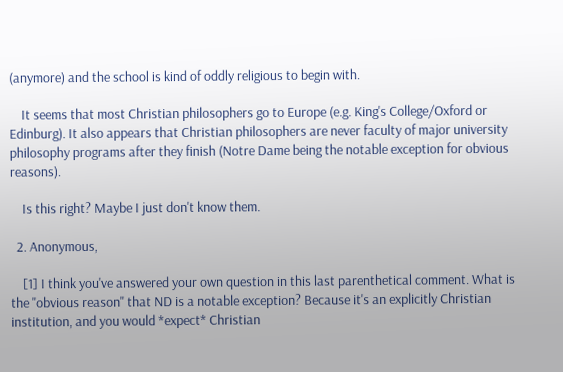(anymore) and the school is kind of oddly religious to begin with.

    It seems that most Christian philosophers go to Europe (e.g. King's College/Oxford or Edinburg). It also appears that Christian philosophers are never faculty of major university philosophy programs after they finish (Notre Dame being the notable exception for obvious reasons).

    Is this right? Maybe I just don't know them.

  2. Anonymous,

    [1] I think you've answered your own question in this last parenthetical comment. What is the "obvious reason" that ND is a notable exception? Because it's an explicitly Christian institution, and you would *expect* Christian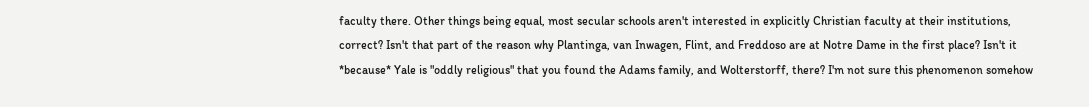faculty there. Other things being equal, most secular schools aren't interested in explicitly Christian faculty at their institutions, correct? Isn't that part of the reason why Plantinga, van Inwagen, Flint, and Freddoso are at Notre Dame in the first place? Isn't it *because* Yale is "oddly religious" that you found the Adams family, and Wolterstorff, there? I'm not sure this phenomenon somehow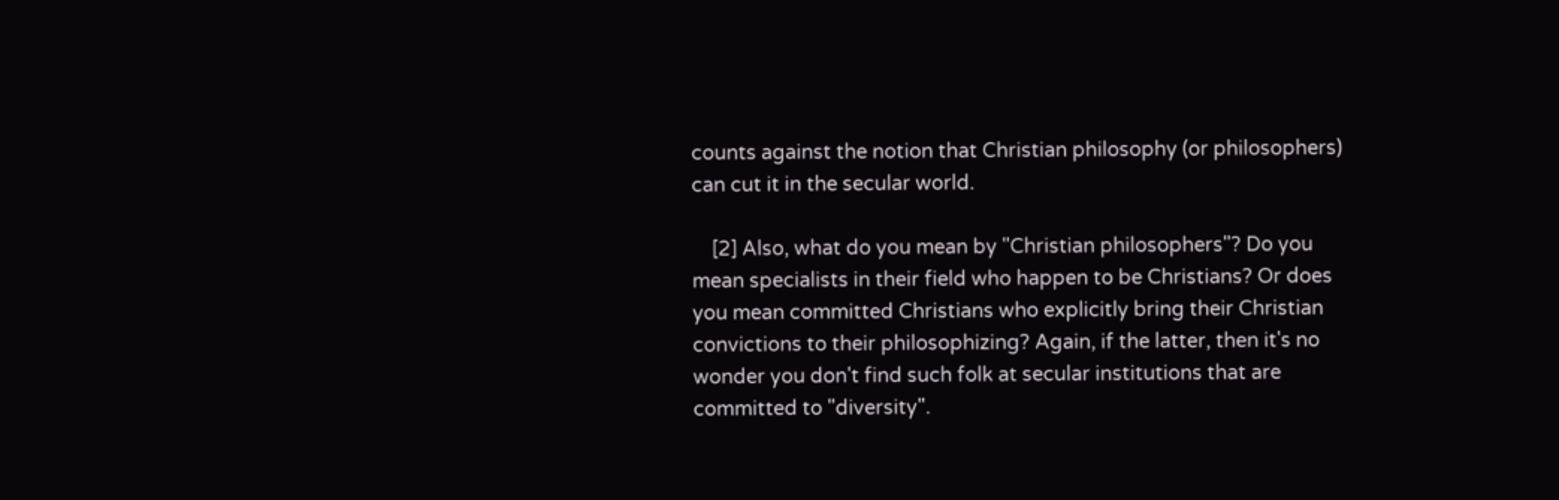counts against the notion that Christian philosophy (or philosophers) can cut it in the secular world.

    [2] Also, what do you mean by "Christian philosophers"? Do you mean specialists in their field who happen to be Christians? Or does you mean committed Christians who explicitly bring their Christian convictions to their philosophizing? Again, if the latter, then it's no wonder you don't find such folk at secular institutions that are committed to "diversity".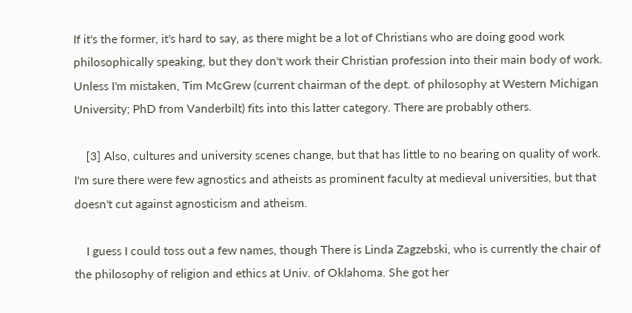If it's the former, it's hard to say, as there might be a lot of Christians who are doing good work philosophically speaking, but they don't work their Christian profession into their main body of work. Unless I'm mistaken, Tim McGrew (current chairman of the dept. of philosophy at Western Michigan University; PhD from Vanderbilt) fits into this latter category. There are probably others.

    [3] Also, cultures and university scenes change, but that has little to no bearing on quality of work. I'm sure there were few agnostics and atheists as prominent faculty at medieval universities, but that doesn't cut against agnosticism and atheism.

    I guess I could toss out a few names, though There is Linda Zagzebski, who is currently the chair of the philosophy of religion and ethics at Univ. of Oklahoma. She got her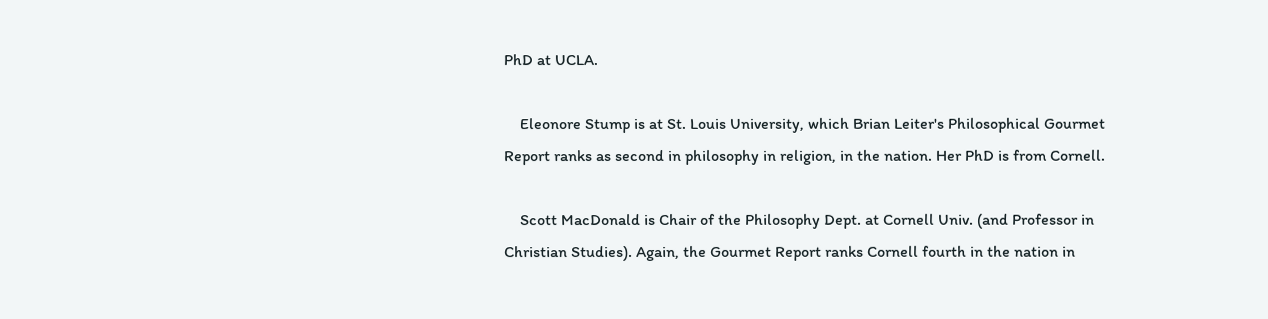PhD at UCLA.

    Eleonore Stump is at St. Louis University, which Brian Leiter's Philosophical Gourmet Report ranks as second in philosophy in religion, in the nation. Her PhD is from Cornell.

    Scott MacDonald is Chair of the Philosophy Dept. at Cornell Univ. (and Professor in Christian Studies). Again, the Gourmet Report ranks Cornell fourth in the nation in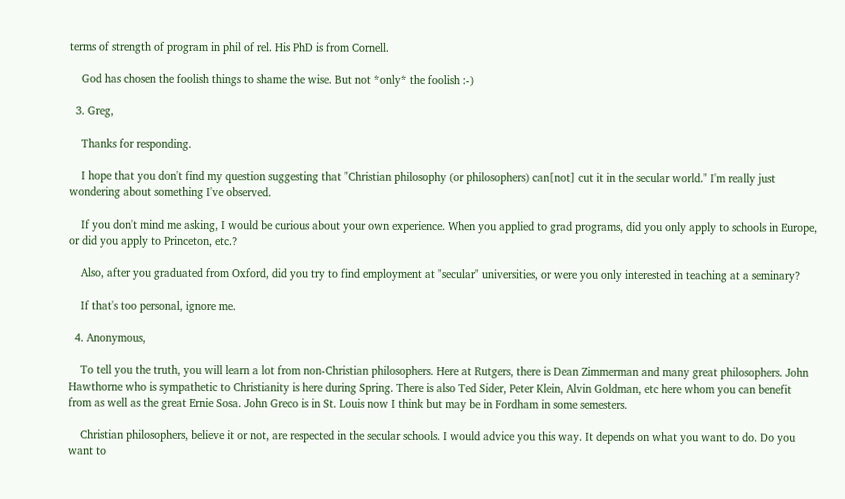terms of strength of program in phil of rel. His PhD is from Cornell.

    God has chosen the foolish things to shame the wise. But not *only* the foolish :-)

  3. Greg,

    Thanks for responding.

    I hope that you don't find my question suggesting that "Christian philosophy (or philosophers) can[not] cut it in the secular world." I'm really just wondering about something I've observed.

    If you don't mind me asking, I would be curious about your own experience. When you applied to grad programs, did you only apply to schools in Europe, or did you apply to Princeton, etc.?

    Also, after you graduated from Oxford, did you try to find employment at "secular" universities, or were you only interested in teaching at a seminary?

    If that's too personal, ignore me.

  4. Anonymous,

    To tell you the truth, you will learn a lot from non-Christian philosophers. Here at Rutgers, there is Dean Zimmerman and many great philosophers. John Hawthorne who is sympathetic to Christianity is here during Spring. There is also Ted Sider, Peter Klein, Alvin Goldman, etc here whom you can benefit from as well as the great Ernie Sosa. John Greco is in St. Louis now I think but may be in Fordham in some semesters.

    Christian philosophers, believe it or not, are respected in the secular schools. I would advice you this way. It depends on what you want to do. Do you want to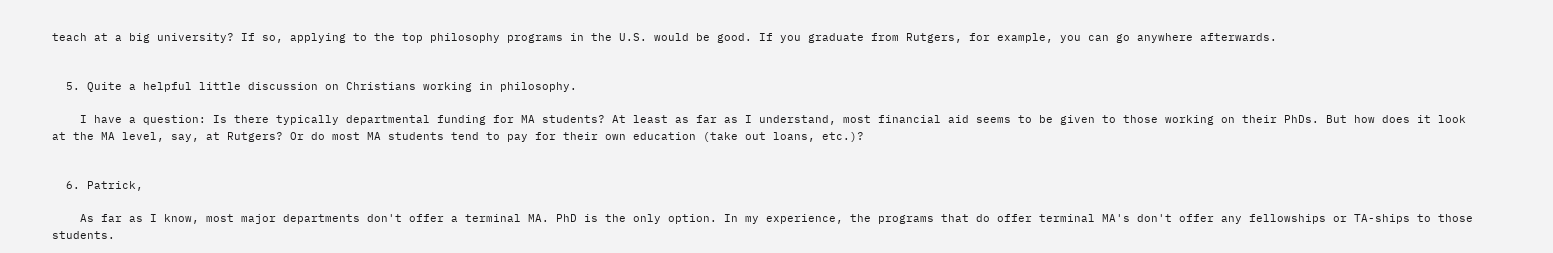teach at a big university? If so, applying to the top philosophy programs in the U.S. would be good. If you graduate from Rutgers, for example, you can go anywhere afterwards.


  5. Quite a helpful little discussion on Christians working in philosophy.

    I have a question: Is there typically departmental funding for MA students? At least as far as I understand, most financial aid seems to be given to those working on their PhDs. But how does it look at the MA level, say, at Rutgers? Or do most MA students tend to pay for their own education (take out loans, etc.)?


  6. Patrick,

    As far as I know, most major departments don't offer a terminal MA. PhD is the only option. In my experience, the programs that do offer terminal MA's don't offer any fellowships or TA-ships to those students.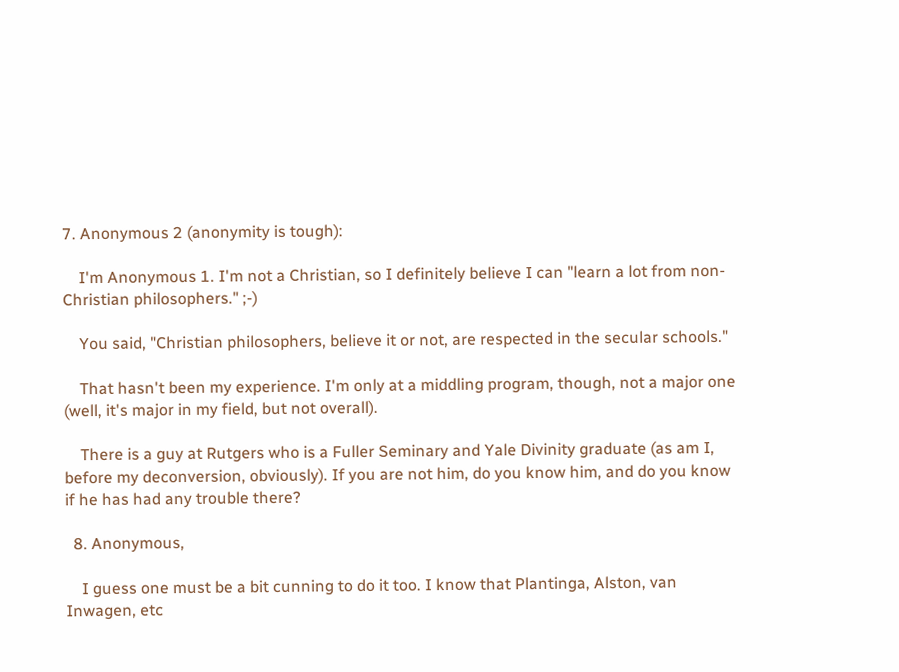7. Anonymous 2 (anonymity is tough):

    I'm Anonymous 1. I'm not a Christian, so I definitely believe I can "learn a lot from non-Christian philosophers." ;-)

    You said, "Christian philosophers, believe it or not, are respected in the secular schools."

    That hasn't been my experience. I'm only at a middling program, though, not a major one (well, it's major in my field, but not overall).

    There is a guy at Rutgers who is a Fuller Seminary and Yale Divinity graduate (as am I, before my deconversion, obviously). If you are not him, do you know him, and do you know if he has had any trouble there?

  8. Anonymous,

    I guess one must be a bit cunning to do it too. I know that Plantinga, Alston, van Inwagen, etc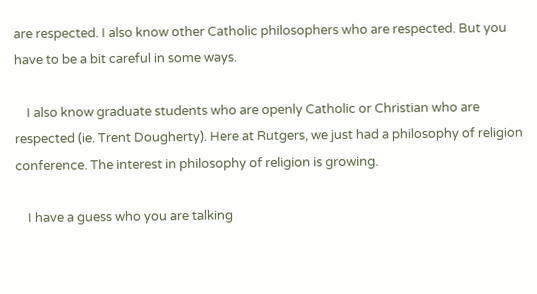are respected. I also know other Catholic philosophers who are respected. But you have to be a bit careful in some ways.

    I also know graduate students who are openly Catholic or Christian who are respected (ie. Trent Dougherty). Here at Rutgers, we just had a philosophy of religion conference. The interest in philosophy of religion is growing.

    I have a guess who you are talking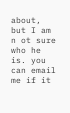about, but I am n ot sure who he is. you can email me if it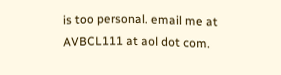is too personal. email me at AVBCL111 at aol dot com.